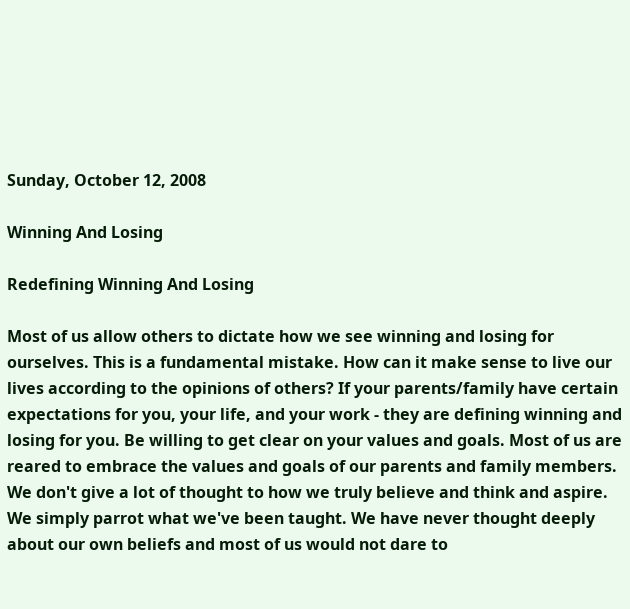Sunday, October 12, 2008

Winning And Losing

Redefining Winning And Losing

Most of us allow others to dictate how we see winning and losing for ourselves. This is a fundamental mistake. How can it make sense to live our lives according to the opinions of others? If your parents/family have certain expectations for you, your life, and your work - they are defining winning and losing for you. Be willing to get clear on your values and goals. Most of us are reared to embrace the values and goals of our parents and family members. We don't give a lot of thought to how we truly believe and think and aspire. We simply parrot what we've been taught. We have never thought deeply about our own beliefs and most of us would not dare to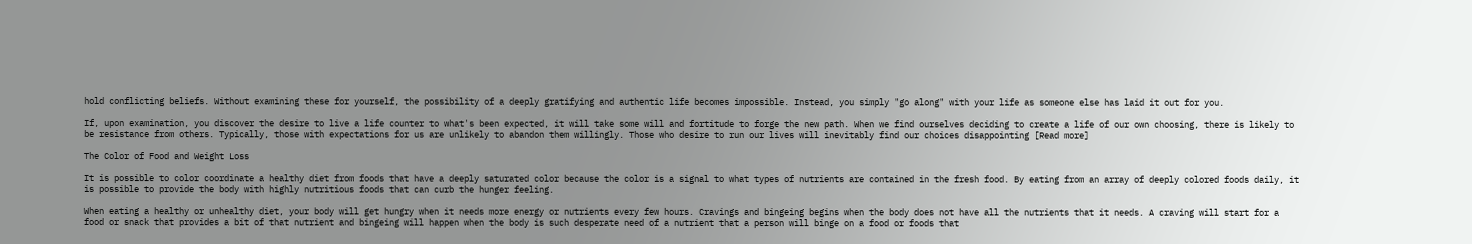hold conflicting beliefs. Without examining these for yourself, the possibility of a deeply gratifying and authentic life becomes impossible. Instead, you simply "go along" with your life as someone else has laid it out for you.

If, upon examination, you discover the desire to live a life counter to what's been expected, it will take some will and fortitude to forge the new path. When we find ourselves deciding to create a life of our own choosing, there is likely to be resistance from others. Typically, those with expectations for us are unlikely to abandon them willingly. Those who desire to run our lives will inevitably find our choices disappointing [Read more]

The Color of Food and Weight Loss

It is possible to color coordinate a healthy diet from foods that have a deeply saturated color because the color is a signal to what types of nutrients are contained in the fresh food. By eating from an array of deeply colored foods daily, it is possible to provide the body with highly nutritious foods that can curb the hunger feeling.

When eating a healthy or unhealthy diet, your body will get hungry when it needs more energy or nutrients every few hours. Cravings and bingeing begins when the body does not have all the nutrients that it needs. A craving will start for a food or snack that provides a bit of that nutrient and bingeing will happen when the body is such desperate need of a nutrient that a person will binge on a food or foods that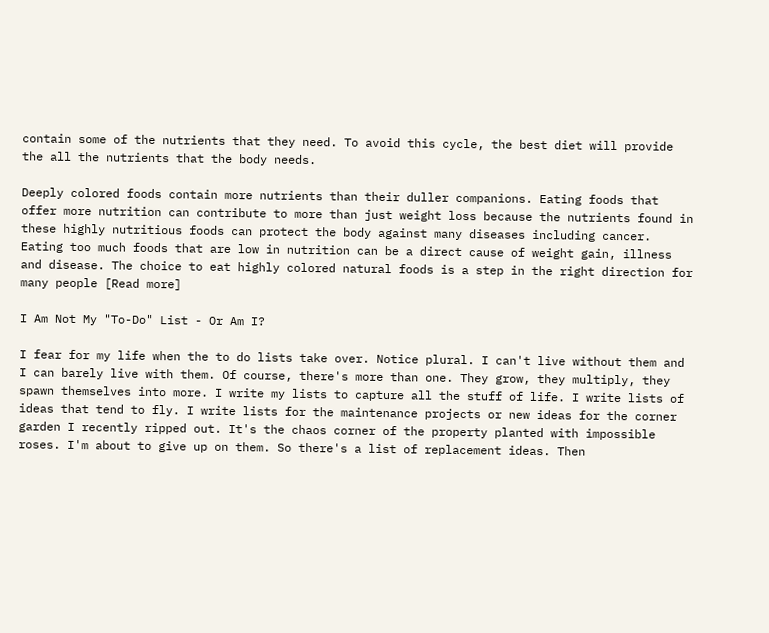contain some of the nutrients that they need. To avoid this cycle, the best diet will provide the all the nutrients that the body needs.

Deeply colored foods contain more nutrients than their duller companions. Eating foods that offer more nutrition can contribute to more than just weight loss because the nutrients found in these highly nutritious foods can protect the body against many diseases including cancer. Eating too much foods that are low in nutrition can be a direct cause of weight gain, illness and disease. The choice to eat highly colored natural foods is a step in the right direction for many people [Read more]

I Am Not My "To-Do" List - Or Am I?

I fear for my life when the to do lists take over. Notice plural. I can't live without them and I can barely live with them. Of course, there's more than one. They grow, they multiply, they spawn themselves into more. I write my lists to capture all the stuff of life. I write lists of ideas that tend to fly. I write lists for the maintenance projects or new ideas for the corner garden I recently ripped out. It's the chaos corner of the property planted with impossible roses. I'm about to give up on them. So there's a list of replacement ideas. Then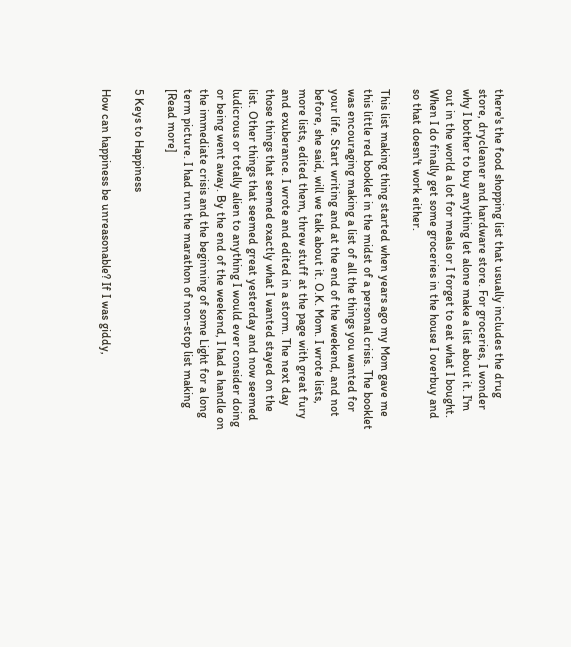there's the food shopping list that usually includes the drug store, drycleaner and hardware store. For groceries, I wonder why I bother to buy anything let alone make a list about it. I'm out in the world a lot for meals or I forget to eat what I bought. When I do finally get some groceries in the house I overbuy and so that doesn't work either.

This list making thing started when years ago my Mom gave me this little red booklet in the midst of a personal crisis. The booklet was encouraging making a list of all the things you wanted for your life. Start writing and at the end of the weekend, and not before, she said, will we talk about it. O.K. Mom. I wrote lists, more lists, edited them, threw stuff at the page with great fury and exuberance. I wrote and edited in a storm. The next day those things that seemed exactly what I wanted stayed on the list. Other things that seemed great yesterday and now seemed ludicrous or totally alien to anything I would ever consider doing or being went away. By the end of the weekend, I had a handle on the immediate crisis and the beginning of some Light for a long term picture. I had run the marathon of non-stop list making [Read more]

5 Keys to Happiness

How can happiness be unreasonable? If I was giddy,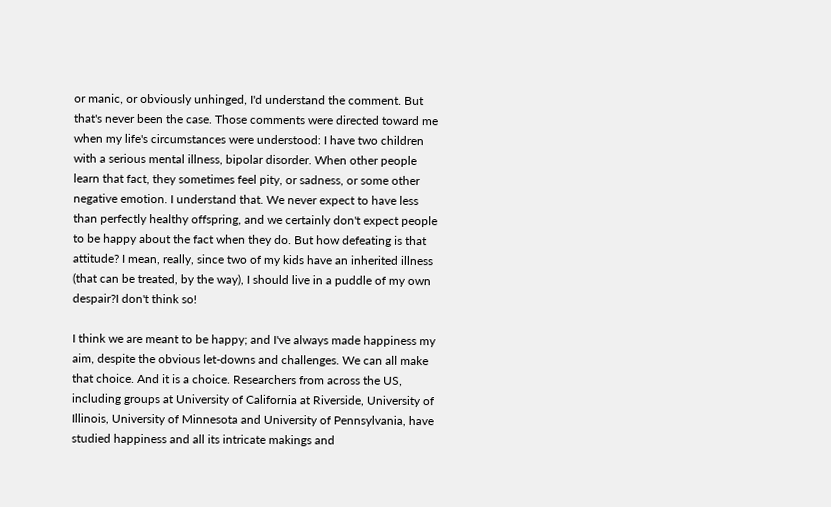or manic, or obviously unhinged, I'd understand the comment. But that's never been the case. Those comments were directed toward me when my life's circumstances were understood: I have two children with a serious mental illness, bipolar disorder. When other people learn that fact, they sometimes feel pity, or sadness, or some other negative emotion. I understand that. We never expect to have less than perfectly healthy offspring, and we certainly don't expect people to be happy about the fact when they do. But how defeating is that attitude? I mean, really, since two of my kids have an inherited illness (that can be treated, by the way), I should live in a puddle of my own despair?I don't think so!

I think we are meant to be happy; and I've always made happiness my aim, despite the obvious let-downs and challenges. We can all make that choice. And it is a choice. Researchers from across the US, including groups at University of California at Riverside, University of Illinois, University of Minnesota and University of Pennsylvania, have studied happiness and all its intricate makings and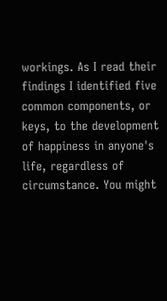workings. As I read their findings I identified five common components, or keys, to the development of happiness in anyone's life, regardless of circumstance. You might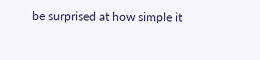be surprised at how simple it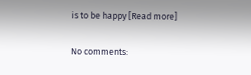is to be happy [Read more]

No comments: